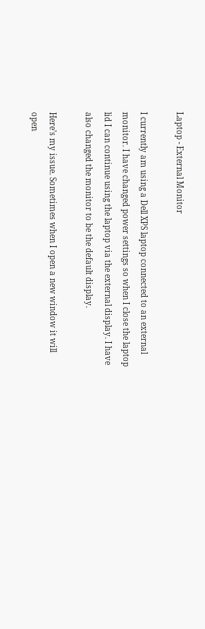Laptop - External Monitor

I currently am using a Dell XPS laptop connected to an external monitor. I have changed power settings so when I close the laptop lid I can continue using the laptop via the external display. I have also changed the monitor to be the default display.

Here’s my issue. Sometimes when I open a new window it will open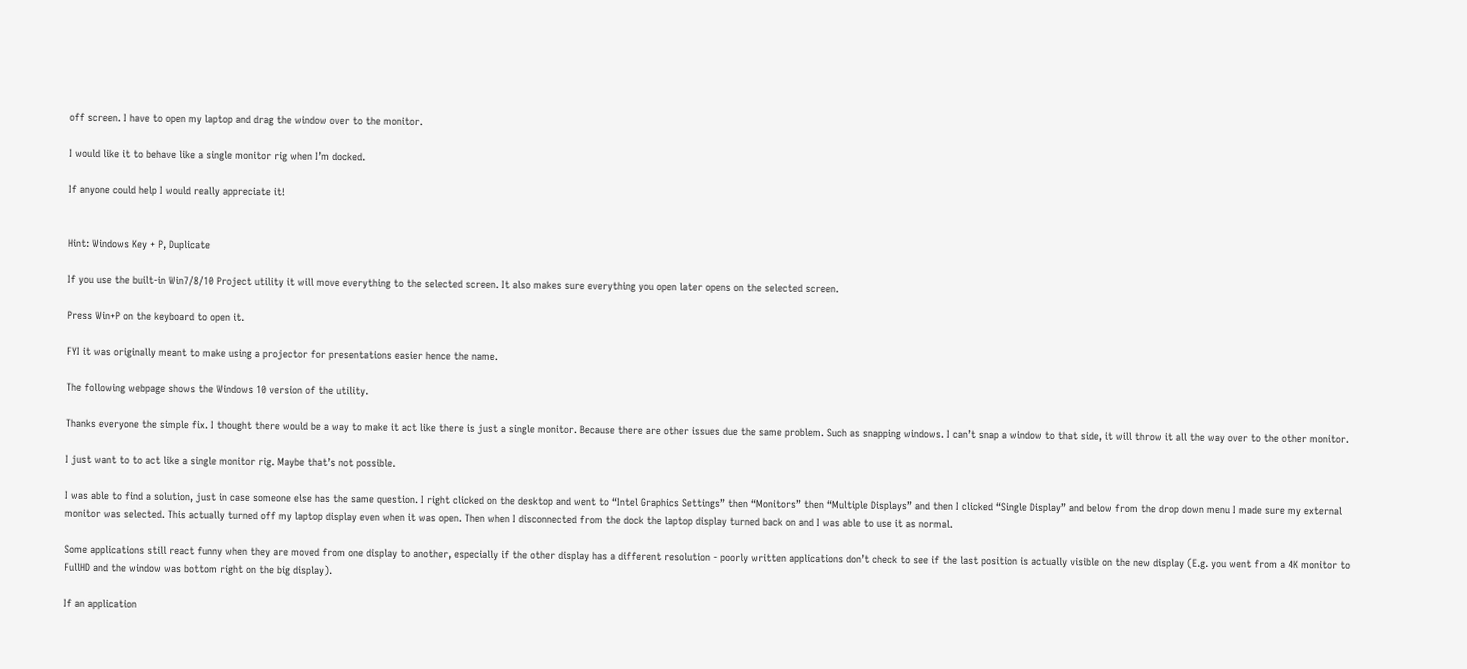off screen. I have to open my laptop and drag the window over to the monitor.

I would like it to behave like a single monitor rig when I’m docked.

If anyone could help I would really appreciate it!


Hint: Windows Key + P, Duplicate

If you use the built-in Win7/8/10 Project utility it will move everything to the selected screen. It also makes sure everything you open later opens on the selected screen.

Press Win+P on the keyboard to open it.

FYI it was originally meant to make using a projector for presentations easier hence the name.

The following webpage shows the Windows 10 version of the utility.

Thanks everyone the simple fix. I thought there would be a way to make it act like there is just a single monitor. Because there are other issues due the same problem. Such as snapping windows. I can’t snap a window to that side, it will throw it all the way over to the other monitor.

I just want to to act like a single monitor rig. Maybe that’s not possible.

I was able to find a solution, just in case someone else has the same question. I right clicked on the desktop and went to “Intel Graphics Settings” then “Monitors” then “Multiple Displays” and then I clicked “Single Display” and below from the drop down menu I made sure my external monitor was selected. This actually turned off my laptop display even when it was open. Then when I disconnected from the dock the laptop display turned back on and I was able to use it as normal.

Some applications still react funny when they are moved from one display to another, especially if the other display has a different resolution - poorly written applications don’t check to see if the last position is actually visible on the new display (E.g. you went from a 4K monitor to FullHD and the window was bottom right on the big display).

If an application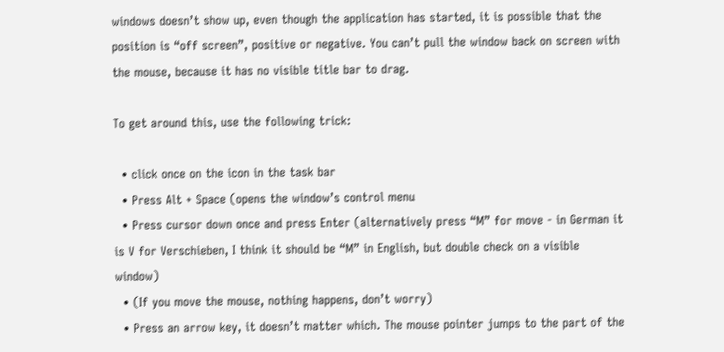windows doesn’t show up, even though the application has started, it is possible that the position is “off screen”, positive or negative. You can’t pull the window back on screen with the mouse, because it has no visible title bar to drag.

To get around this, use the following trick:

  • click once on the icon in the task bar
  • Press Alt + Space (opens the window’s control menu
  • Press cursor down once and press Enter (alternatively press “M” for move - in German it is V for Verschieben, I think it should be “M” in English, but double check on a visible window)
  • (If you move the mouse, nothing happens, don’t worry)
  • Press an arrow key, it doesn’t matter which. The mouse pointer jumps to the part of the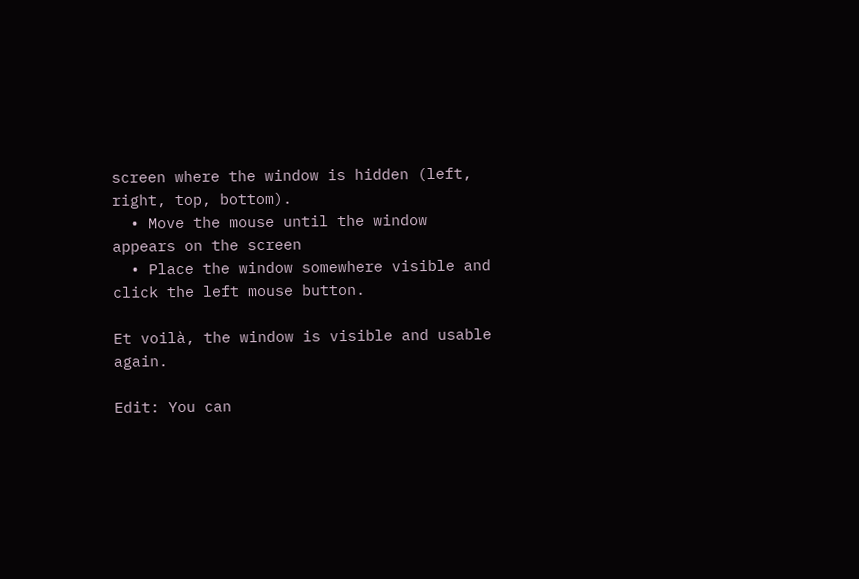screen where the window is hidden (left, right, top, bottom).
  • Move the mouse until the window appears on the screen
  • Place the window somewhere visible and click the left mouse button.

Et voilà, the window is visible and usable again.

Edit: You can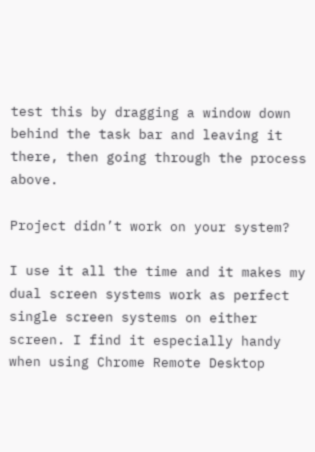test this by dragging a window down behind the task bar and leaving it there, then going through the process above.

Project didn’t work on your system?

I use it all the time and it makes my dual screen systems work as perfect single screen systems on either screen. I find it especially handy when using Chrome Remote Desktop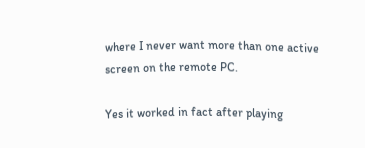where I never want more than one active screen on the remote PC.

Yes it worked in fact after playing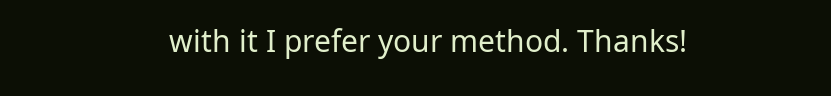with it I prefer your method. Thanks!